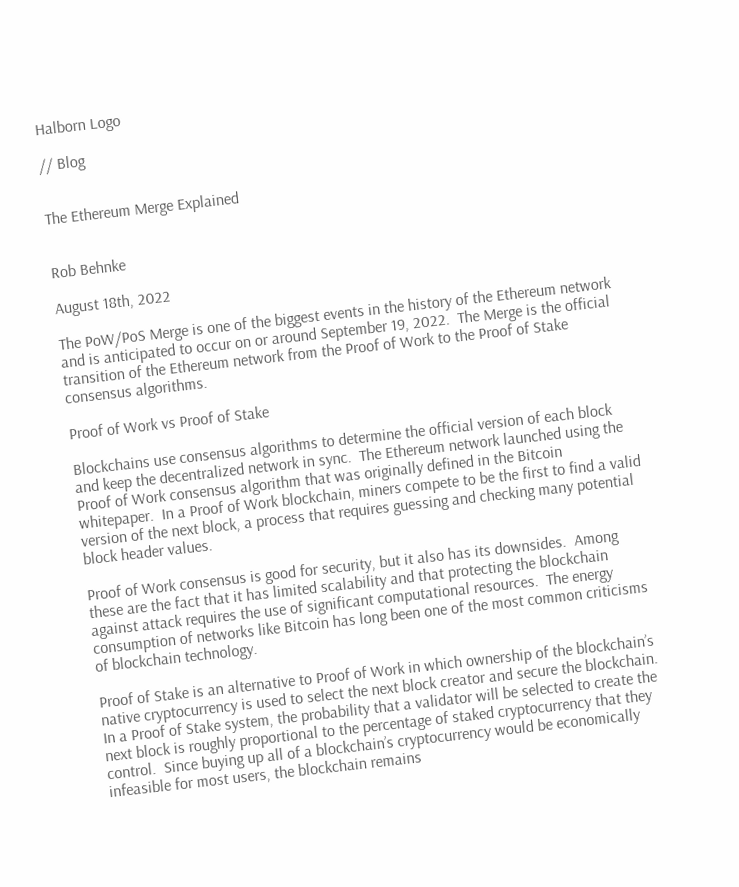Halborn Logo

// Blog


The Ethereum Merge Explained


Rob Behnke

August 18th, 2022

The PoW/PoS Merge is one of the biggest events in the history of the Ethereum network and is anticipated to occur on or around September 19, 2022.  The Merge is the official transition of the Ethereum network from the Proof of Work to the Proof of Stake consensus algorithms.

Proof of Work vs Proof of Stake

Blockchains use consensus algorithms to determine the official version of each block and keep the decentralized network in sync.  The Ethereum network launched using the Proof of Work consensus algorithm that was originally defined in the Bitcoin whitepaper.  In a Proof of Work blockchain, miners compete to be the first to find a valid version of the next block, a process that requires guessing and checking many potential block header values.

Proof of Work consensus is good for security, but it also has its downsides.  Among these are the fact that it has limited scalability and that protecting the blockchain against attack requires the use of significant computational resources.  The energy consumption of networks like Bitcoin has long been one of the most common criticisms of blockchain technology.

Proof of Stake is an alternative to Proof of Work in which ownership of the blockchain’s native cryptocurrency is used to select the next block creator and secure the blockchain.  In a Proof of Stake system, the probability that a validator will be selected to create the next block is roughly proportional to the percentage of staked cryptocurrency that they control.  Since buying up all of a blockchain’s cryptocurrency would be economically infeasible for most users, the blockchain remains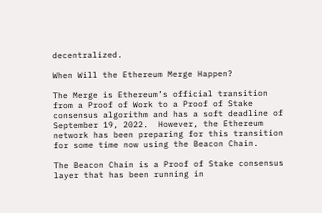decentralized.

When Will the Ethereum Merge Happen?

The Merge is Ethereum’s official transition from a Proof of Work to a Proof of Stake consensus algorithm and has a soft deadline of September 19, 2022.  However, the Ethereum network has been preparing for this transition for some time now using the Beacon Chain.

The Beacon Chain is a Proof of Stake consensus layer that has been running in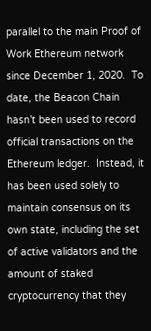parallel to the main Proof of Work Ethereum network since December 1, 2020.  To date, the Beacon Chain hasn’t been used to record official transactions on the Ethereum ledger.  Instead, it has been used solely to maintain consensus on its own state, including the set of active validators and the amount of staked cryptocurrency that they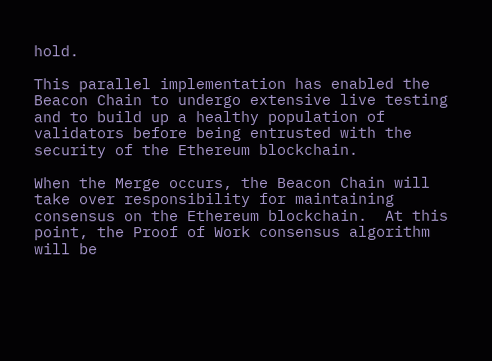hold.

This parallel implementation has enabled the Beacon Chain to undergo extensive live testing and to build up a healthy population of validators before being entrusted with the security of the Ethereum blockchain.

When the Merge occurs, the Beacon Chain will take over responsibility for maintaining consensus on the Ethereum blockchain.  At this point, the Proof of Work consensus algorithm will be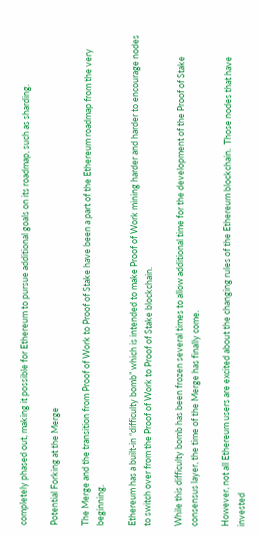completely phased out, making it possible for Ethereum to pursue additional goals on its roadmap, such as sharding.

Potential Forking at the Merge

The Merge and the transition from Proof of Work to Proof of Stake have been a part of the Ethereum roadmap from the very beginning.

Ethereum has a built-in “difficulty bomb” which is intended to make Proof of Work mining harder and harder to encourage nodes to switch over from the Proof of Work to Proof of Stake blockchain.

While this difficulty bomb has been frozen several times to allow additional time for the development of the Proof of Stake consensus layer, the time of the Merge has finally come.

However, not all Ethereum users are excited about the changing rules of the Ethereum blockchain.  Those nodes that have invested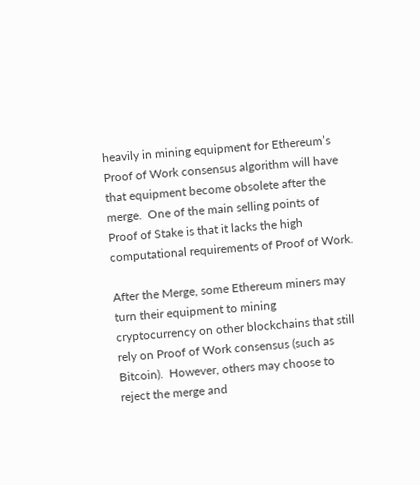heavily in mining equipment for Ethereum’s Proof of Work consensus algorithm will have that equipment become obsolete after the merge.  One of the main selling points of Proof of Stake is that it lacks the high computational requirements of Proof of Work.

After the Merge, some Ethereum miners may turn their equipment to mining cryptocurrency on other blockchains that still rely on Proof of Work consensus (such as Bitcoin).  However, others may choose to reject the merge and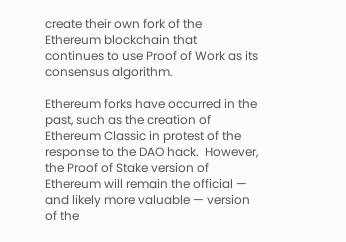create their own fork of the Ethereum blockchain that continues to use Proof of Work as its consensus algorithm.

Ethereum forks have occurred in the past, such as the creation of Ethereum Classic in protest of the response to the DAO hack.  However, the Proof of Stake version of Ethereum will remain the official — and likely more valuable — version of the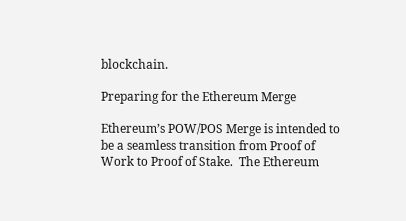blockchain.

Preparing for the Ethereum Merge

Ethereum’s POW/POS Merge is intended to be a seamless transition from Proof of Work to Proof of Stake.  The Ethereum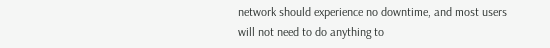network should experience no downtime, and most users will not need to do anything to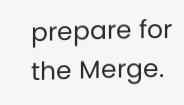prepare for the Merge.